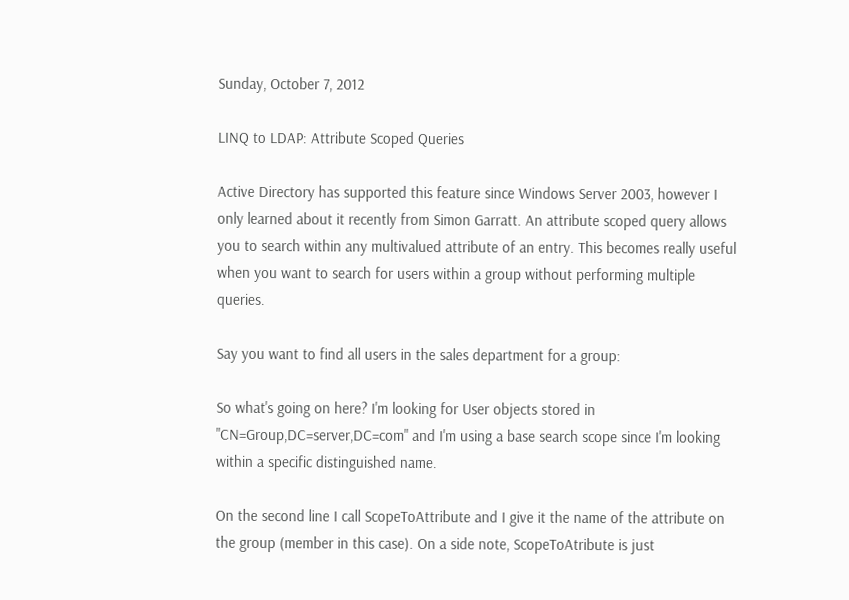Sunday, October 7, 2012

LINQ to LDAP: Attribute Scoped Queries

Active Directory has supported this feature since Windows Server 2003, however I only learned about it recently from Simon Garratt. An attribute scoped query allows you to search within any multivalued attribute of an entry. This becomes really useful when you want to search for users within a group without performing multiple queries.

Say you want to find all users in the sales department for a group:

So what's going on here? I'm looking for User objects stored in "CN=Group,DC=server,DC=com" and I'm using a base search scope since I'm looking within a specific distinguished name.

On the second line I call ScopeToAttribute and I give it the name of the attribute on the group (member in this case). On a side note, ScopeToAtribute is just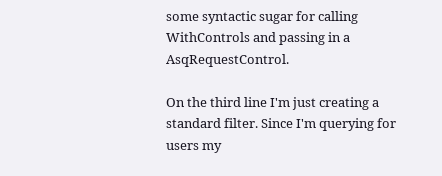some syntactic sugar for calling WithControls and passing in a AsqRequestControl.

On the third line I'm just creating a standard filter. Since I'm querying for users my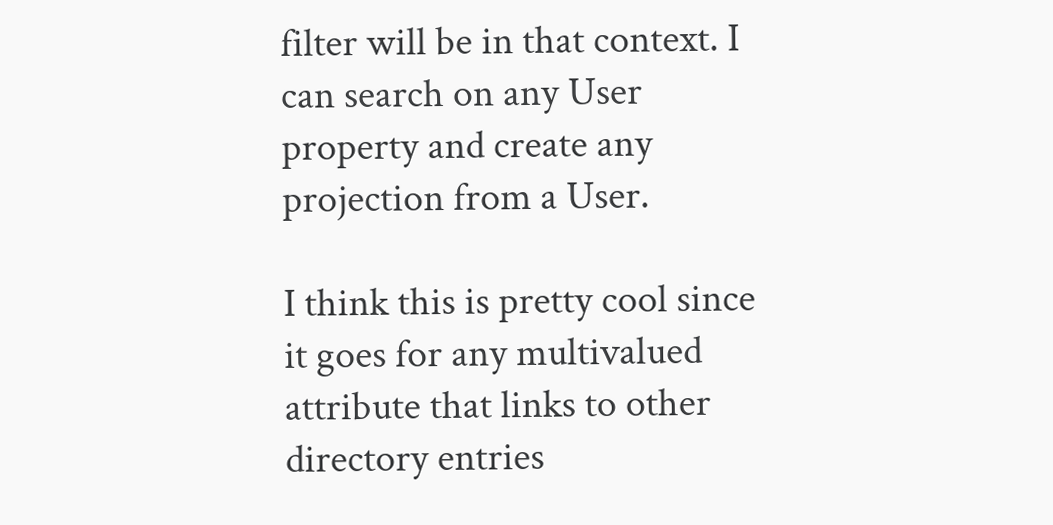filter will be in that context. I can search on any User property and create any projection from a User.

I think this is pretty cool since it goes for any multivalued attribute that links to other directory entries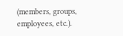(members, groups, employees, etc.).